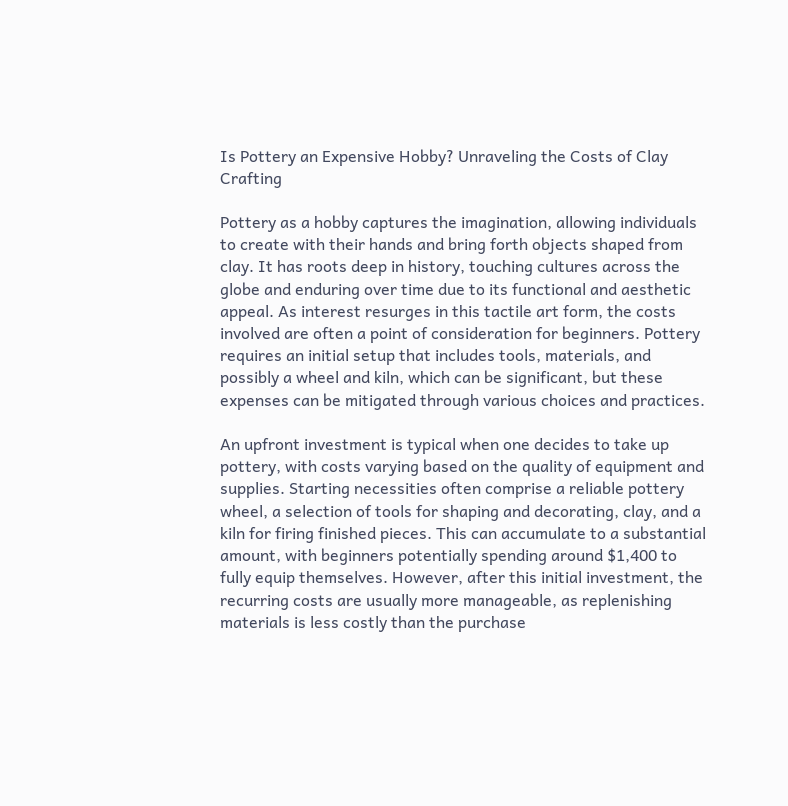Is Pottery an Expensive Hobby? Unraveling the Costs of Clay Crafting

Pottery as a hobby captures the imagination, allowing individuals to create with their hands and bring forth objects shaped from clay. It has roots deep in history, touching cultures across the globe and enduring over time due to its functional and aesthetic appeal. As interest resurges in this tactile art form, the costs involved are often a point of consideration for beginners. Pottery requires an initial setup that includes tools, materials, and possibly a wheel and kiln, which can be significant, but these expenses can be mitigated through various choices and practices.

An upfront investment is typical when one decides to take up pottery, with costs varying based on the quality of equipment and supplies. Starting necessities often comprise a reliable pottery wheel, a selection of tools for shaping and decorating, clay, and a kiln for firing finished pieces. This can accumulate to a substantial amount, with beginners potentially spending around $1,400 to fully equip themselves. However, after this initial investment, the recurring costs are usually more manageable, as replenishing materials is less costly than the purchase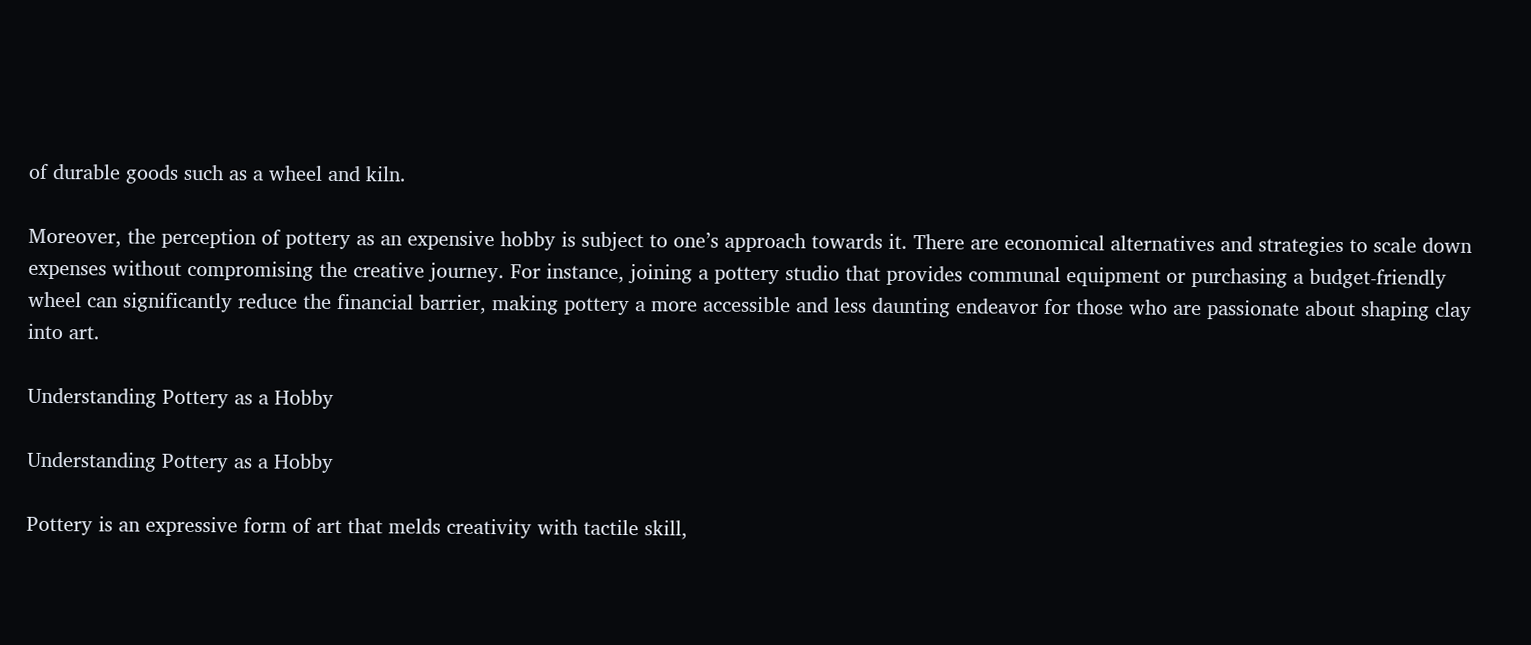of durable goods such as a wheel and kiln.

Moreover, the perception of pottery as an expensive hobby is subject to one’s approach towards it. There are economical alternatives and strategies to scale down expenses without compromising the creative journey. For instance, joining a pottery studio that provides communal equipment or purchasing a budget-friendly wheel can significantly reduce the financial barrier, making pottery a more accessible and less daunting endeavor for those who are passionate about shaping clay into art.

Understanding Pottery as a Hobby

Understanding Pottery as a Hobby

Pottery is an expressive form of art that melds creativity with tactile skill,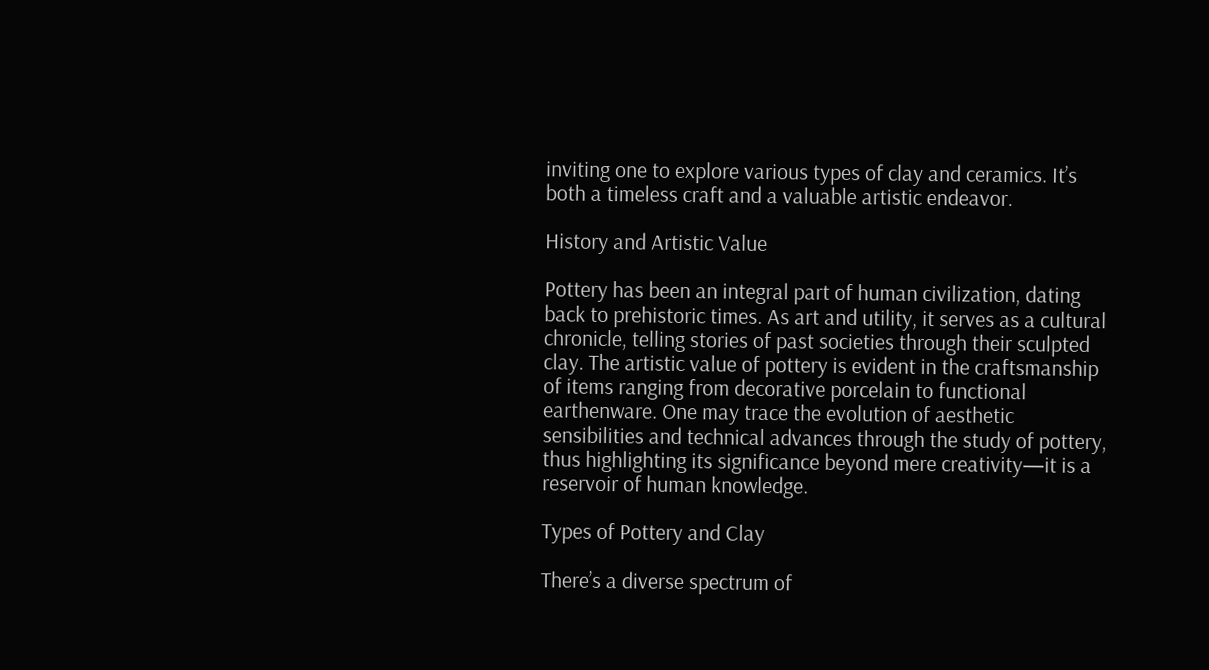inviting one to explore various types of clay and ceramics. It’s both a timeless craft and a valuable artistic endeavor.

History and Artistic Value

Pottery has been an integral part of human civilization, dating back to prehistoric times. As art and utility, it serves as a cultural chronicle, telling stories of past societies through their sculpted clay. The artistic value of pottery is evident in the craftsmanship of items ranging from decorative porcelain to functional earthenware. One may trace the evolution of aesthetic sensibilities and technical advances through the study of pottery, thus highlighting its significance beyond mere creativity—it is a reservoir of human knowledge.

Types of Pottery and Clay

There’s a diverse spectrum of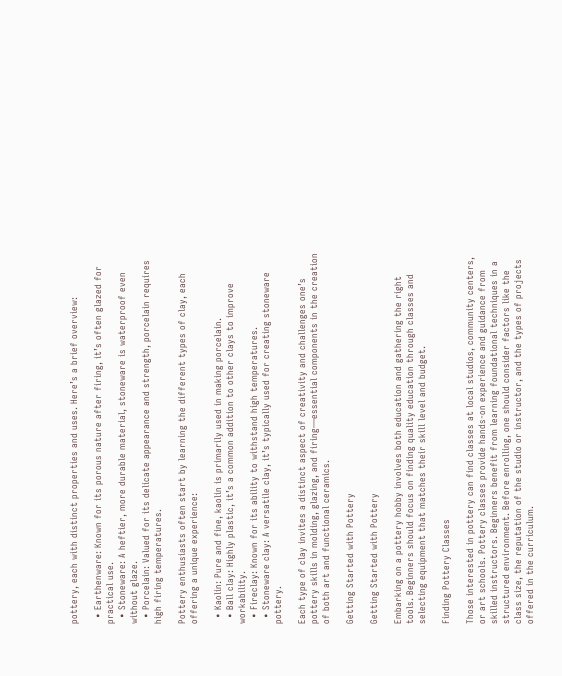pottery, each with distinct properties and uses. Here’s a brief overview:

  • Earthenware: Known for its porous nature after firing, it’s often glazed for practical use.
  • Stoneware: A heftier, more durable material, stoneware is waterproof even without glaze.
  • Porcelain: Valued for its delicate appearance and strength, porcelain requires high firing temperatures.

Pottery enthusiasts often start by learning the different types of clay, each offering a unique experience:

  • Kaolin: Pure and fine, kaolin is primarily used in making porcelain.
  • Ball clay: Highly plastic, it’s a common addition to other clays to improve workability.
  • Fireclay: Known for its ability to withstand high temperatures.
  • Stoneware clay: A versatile clay, it’s typically used for creating stoneware pottery.

Each type of clay invites a distinct aspect of creativity and challenges one’s pottery skills in molding, glazing, and firing—essential components in the creation of both art and functional ceramics.

Getting Started with Pottery

Getting Started with Pottery

Embarking on a pottery hobby involves both education and gathering the right tools. Beginners should focus on finding quality education through classes and selecting equipment that matches their skill level and budget.

Finding Pottery Classes

Those interested in pottery can find classes at local studios, community centers, or art schools. Pottery classes provide hands-on experience and guidance from skilled instructors. Beginners benefit from learning foundational techniques in a structured environment. Before enrolling, one should consider factors like the class size, the reputation of the studio or instructor, and the types of projects offered in the curriculum.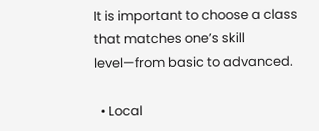It is important to choose a class that matches one’s skill level—from basic to advanced.

  • Local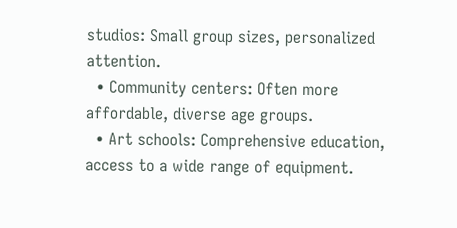studios: Small group sizes, personalized attention.
  • Community centers: Often more affordable, diverse age groups.
  • Art schools: Comprehensive education, access to a wide range of equipment.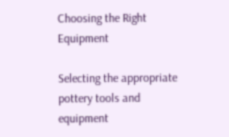Choosing the Right Equipment

Selecting the appropriate pottery tools and equipment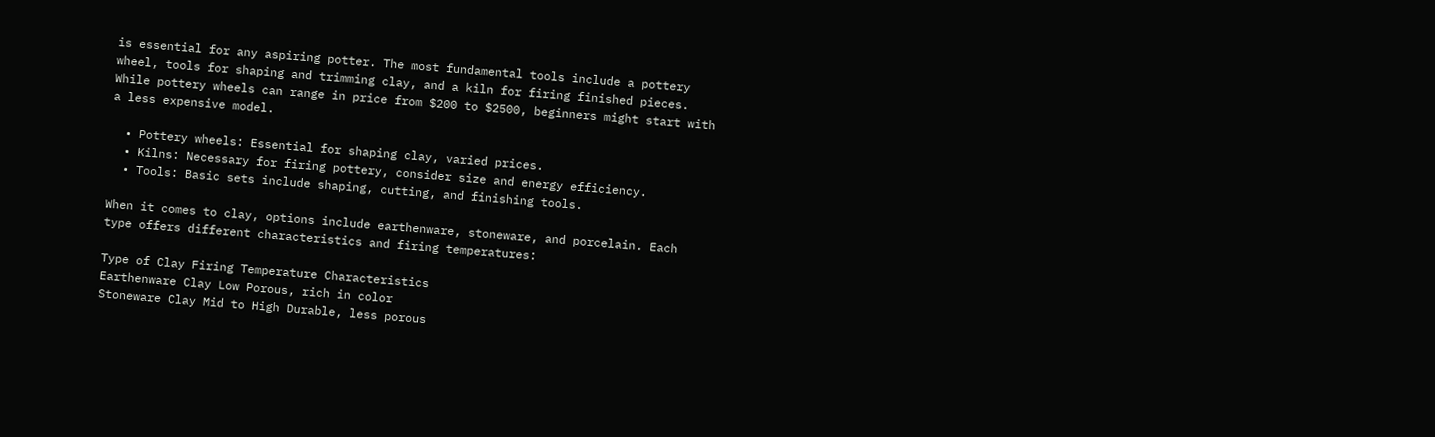is essential for any aspiring potter. The most fundamental tools include a pottery wheel, tools for shaping and trimming clay, and a kiln for firing finished pieces. While pottery wheels can range in price from $200 to $2500, beginners might start with a less expensive model.

  • Pottery wheels: Essential for shaping clay, varied prices.
  • Kilns: Necessary for firing pottery, consider size and energy efficiency.
  • Tools: Basic sets include shaping, cutting, and finishing tools.

When it comes to clay, options include earthenware, stoneware, and porcelain. Each type offers different characteristics and firing temperatures:

Type of Clay Firing Temperature Characteristics
Earthenware Clay Low Porous, rich in color
Stoneware Clay Mid to High Durable, less porous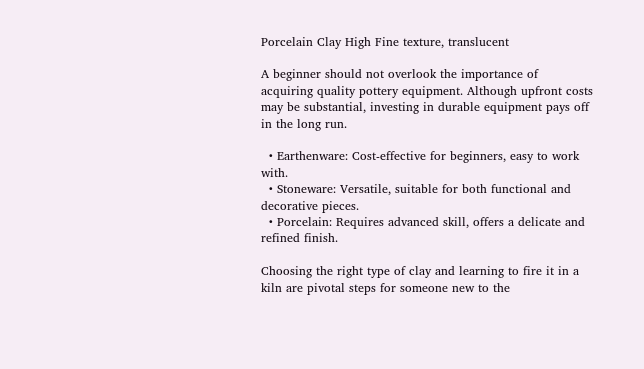Porcelain Clay High Fine texture, translucent

A beginner should not overlook the importance of acquiring quality pottery equipment. Although upfront costs may be substantial, investing in durable equipment pays off in the long run.

  • Earthenware: Cost-effective for beginners, easy to work with.
  • Stoneware: Versatile, suitable for both functional and decorative pieces.
  • Porcelain: Requires advanced skill, offers a delicate and refined finish.

Choosing the right type of clay and learning to fire it in a kiln are pivotal steps for someone new to the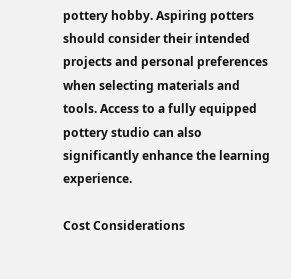pottery hobby. Aspiring potters should consider their intended projects and personal preferences when selecting materials and tools. Access to a fully equipped pottery studio can also significantly enhance the learning experience.

Cost Considerations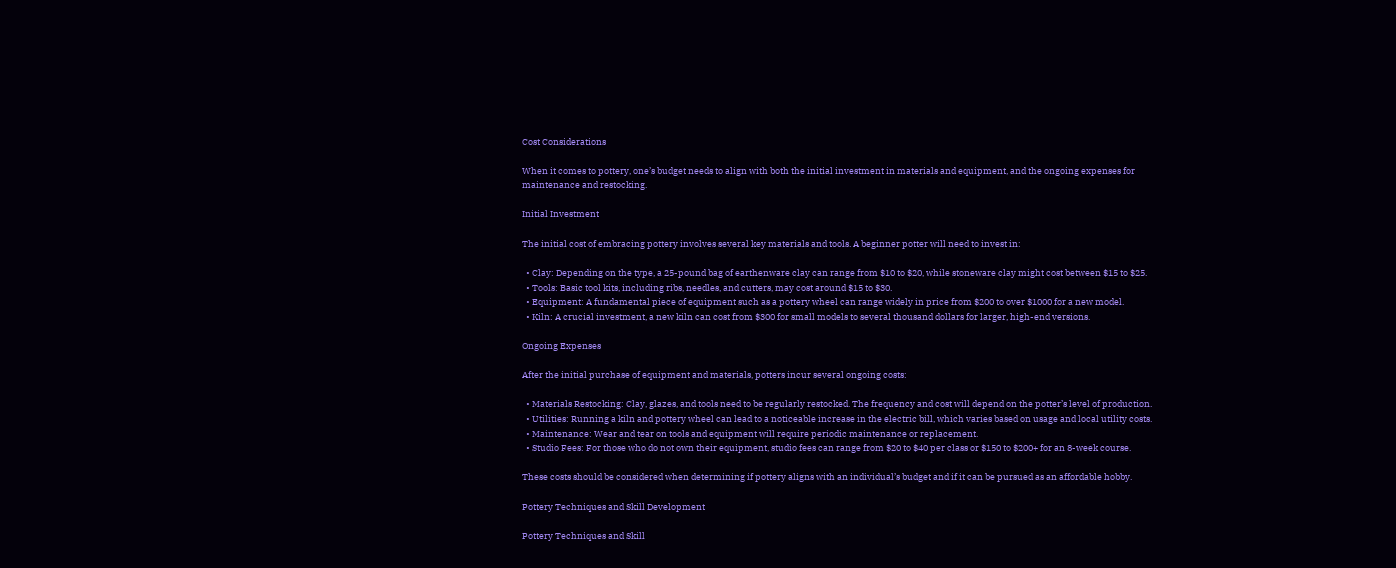Cost Considerations

When it comes to pottery, one’s budget needs to align with both the initial investment in materials and equipment, and the ongoing expenses for maintenance and restocking.

Initial Investment

The initial cost of embracing pottery involves several key materials and tools. A beginner potter will need to invest in:

  • Clay: Depending on the type, a 25-pound bag of earthenware clay can range from $10 to $20, while stoneware clay might cost between $15 to $25.
  • Tools: Basic tool kits, including ribs, needles, and cutters, may cost around $15 to $30.
  • Equipment: A fundamental piece of equipment such as a pottery wheel can range widely in price from $200 to over $1000 for a new model.
  • Kiln: A crucial investment, a new kiln can cost from $300 for small models to several thousand dollars for larger, high-end versions.

Ongoing Expenses

After the initial purchase of equipment and materials, potters incur several ongoing costs:

  • Materials Restocking: Clay, glazes, and tools need to be regularly restocked. The frequency and cost will depend on the potter’s level of production.
  • Utilities: Running a kiln and pottery wheel can lead to a noticeable increase in the electric bill, which varies based on usage and local utility costs.
  • Maintenance: Wear and tear on tools and equipment will require periodic maintenance or replacement.
  • Studio Fees: For those who do not own their equipment, studio fees can range from $20 to $40 per class or $150 to $200+ for an 8-week course.

These costs should be considered when determining if pottery aligns with an individual’s budget and if it can be pursued as an affordable hobby.

Pottery Techniques and Skill Development

Pottery Techniques and Skill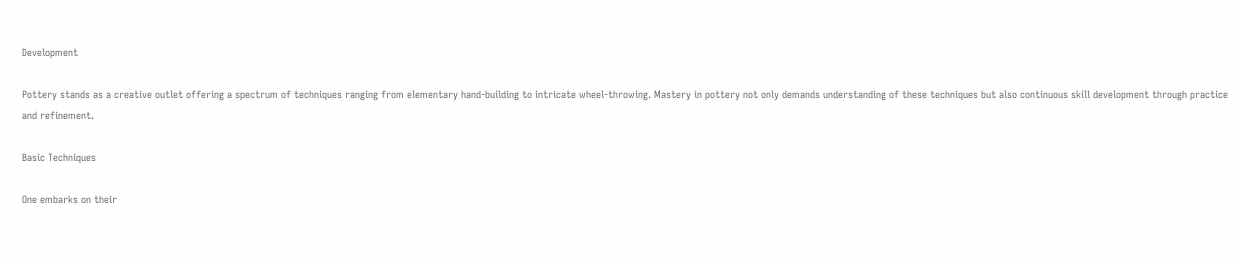Development

Pottery stands as a creative outlet offering a spectrum of techniques ranging from elementary hand-building to intricate wheel-throwing. Mastery in pottery not only demands understanding of these techniques but also continuous skill development through practice and refinement.

Basic Techniques

One embarks on their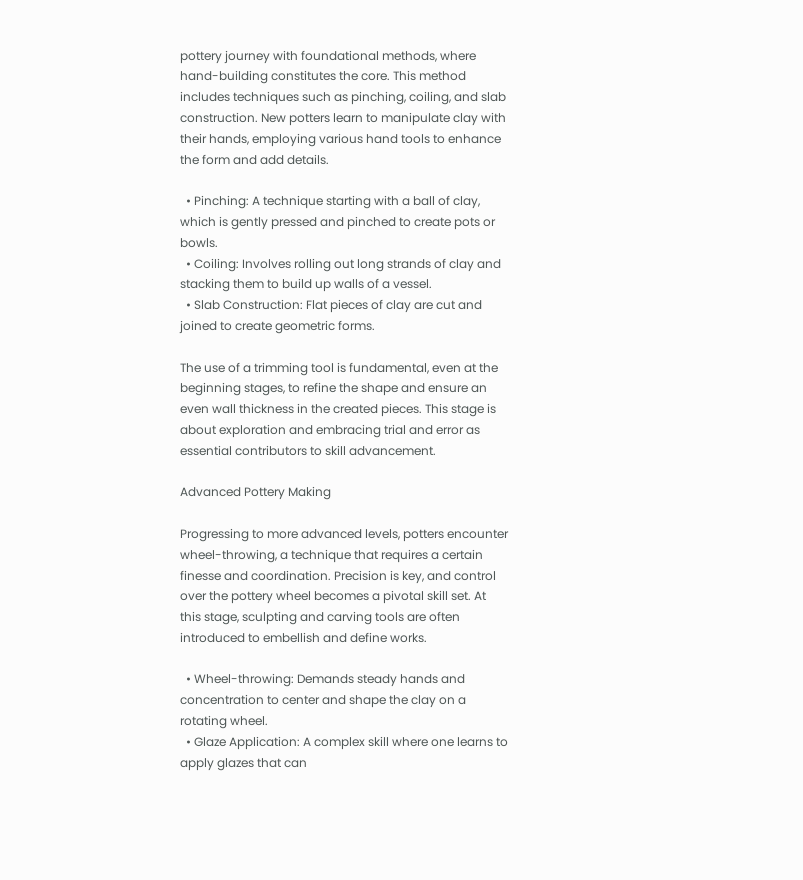pottery journey with foundational methods, where hand-building constitutes the core. This method includes techniques such as pinching, coiling, and slab construction. New potters learn to manipulate clay with their hands, employing various hand tools to enhance the form and add details.

  • Pinching: A technique starting with a ball of clay, which is gently pressed and pinched to create pots or bowls.
  • Coiling: Involves rolling out long strands of clay and stacking them to build up walls of a vessel.
  • Slab Construction: Flat pieces of clay are cut and joined to create geometric forms.

The use of a trimming tool is fundamental, even at the beginning stages, to refine the shape and ensure an even wall thickness in the created pieces. This stage is about exploration and embracing trial and error as essential contributors to skill advancement.

Advanced Pottery Making

Progressing to more advanced levels, potters encounter wheel-throwing, a technique that requires a certain finesse and coordination. Precision is key, and control over the pottery wheel becomes a pivotal skill set. At this stage, sculpting and carving tools are often introduced to embellish and define works.

  • Wheel-throwing: Demands steady hands and concentration to center and shape the clay on a rotating wheel.
  • Glaze Application: A complex skill where one learns to apply glazes that can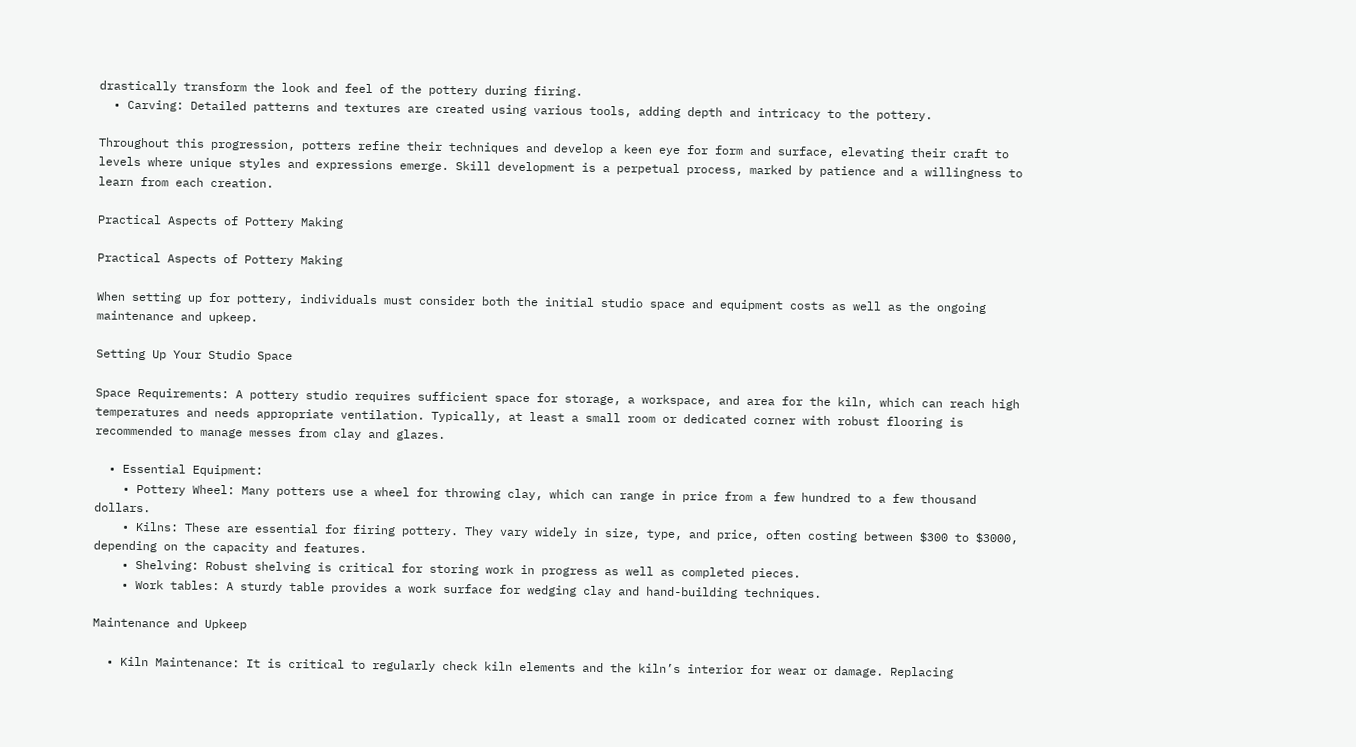drastically transform the look and feel of the pottery during firing.
  • Carving: Detailed patterns and textures are created using various tools, adding depth and intricacy to the pottery.

Throughout this progression, potters refine their techniques and develop a keen eye for form and surface, elevating their craft to levels where unique styles and expressions emerge. Skill development is a perpetual process, marked by patience and a willingness to learn from each creation.

Practical Aspects of Pottery Making

Practical Aspects of Pottery Making

When setting up for pottery, individuals must consider both the initial studio space and equipment costs as well as the ongoing maintenance and upkeep.

Setting Up Your Studio Space

Space Requirements: A pottery studio requires sufficient space for storage, a workspace, and area for the kiln, which can reach high temperatures and needs appropriate ventilation. Typically, at least a small room or dedicated corner with robust flooring is recommended to manage messes from clay and glazes.

  • Essential Equipment:
    • Pottery Wheel: Many potters use a wheel for throwing clay, which can range in price from a few hundred to a few thousand dollars.
    • Kilns: These are essential for firing pottery. They vary widely in size, type, and price, often costing between $300 to $3000, depending on the capacity and features.
    • Shelving: Robust shelving is critical for storing work in progress as well as completed pieces.
    • Work tables: A sturdy table provides a work surface for wedging clay and hand-building techniques.

Maintenance and Upkeep

  • Kiln Maintenance: It is critical to regularly check kiln elements and the kiln’s interior for wear or damage. Replacing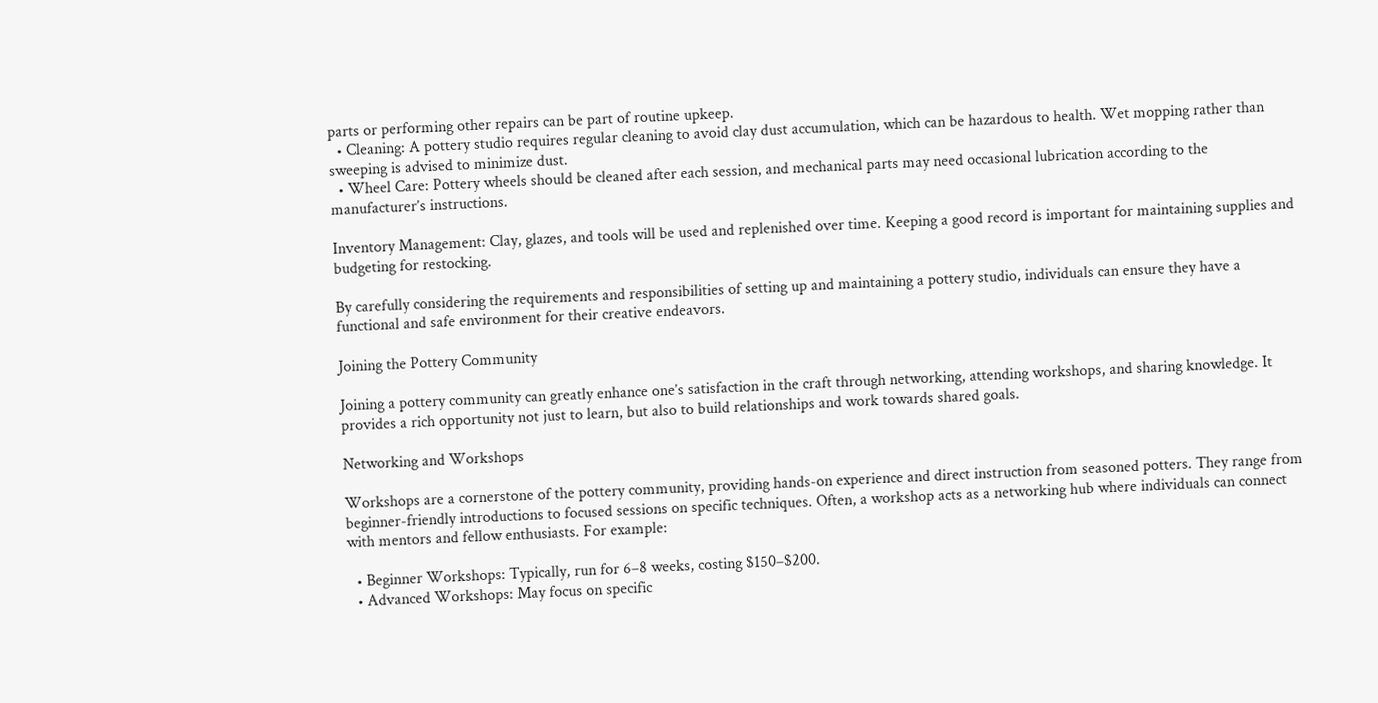parts or performing other repairs can be part of routine upkeep.
  • Cleaning: A pottery studio requires regular cleaning to avoid clay dust accumulation, which can be hazardous to health. Wet mopping rather than sweeping is advised to minimize dust.
  • Wheel Care: Pottery wheels should be cleaned after each session, and mechanical parts may need occasional lubrication according to the manufacturer’s instructions.

Inventory Management: Clay, glazes, and tools will be used and replenished over time. Keeping a good record is important for maintaining supplies and budgeting for restocking.

By carefully considering the requirements and responsibilities of setting up and maintaining a pottery studio, individuals can ensure they have a functional and safe environment for their creative endeavors.

Joining the Pottery Community

Joining a pottery community can greatly enhance one’s satisfaction in the craft through networking, attending workshops, and sharing knowledge. It provides a rich opportunity not just to learn, but also to build relationships and work towards shared goals.

Networking and Workshops

Workshops are a cornerstone of the pottery community, providing hands-on experience and direct instruction from seasoned potters. They range from beginner-friendly introductions to focused sessions on specific techniques. Often, a workshop acts as a networking hub where individuals can connect with mentors and fellow enthusiasts. For example:

  • Beginner Workshops: Typically, run for 6–8 weeks, costing $150–$200.
  • Advanced Workshops: May focus on specific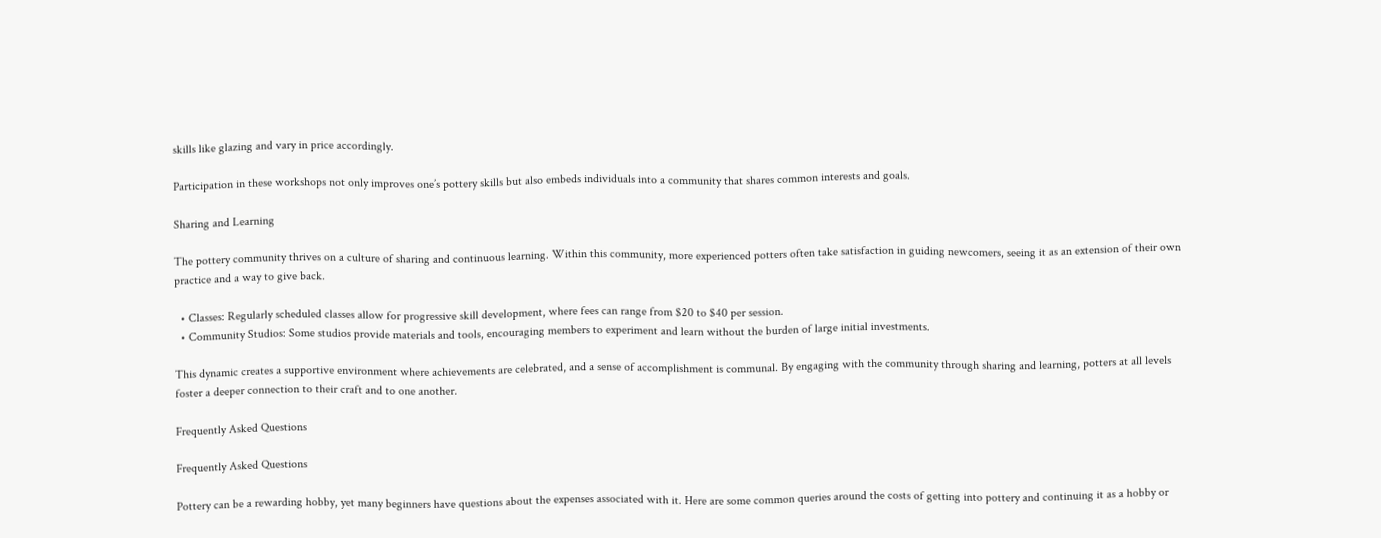skills like glazing and vary in price accordingly.

Participation in these workshops not only improves one’s pottery skills but also embeds individuals into a community that shares common interests and goals.

Sharing and Learning

The pottery community thrives on a culture of sharing and continuous learning. Within this community, more experienced potters often take satisfaction in guiding newcomers, seeing it as an extension of their own practice and a way to give back.

  • Classes: Regularly scheduled classes allow for progressive skill development, where fees can range from $20 to $40 per session.
  • Community Studios: Some studios provide materials and tools, encouraging members to experiment and learn without the burden of large initial investments.

This dynamic creates a supportive environment where achievements are celebrated, and a sense of accomplishment is communal. By engaging with the community through sharing and learning, potters at all levels foster a deeper connection to their craft and to one another.

Frequently Asked Questions

Frequently Asked Questions

Pottery can be a rewarding hobby, yet many beginners have questions about the expenses associated with it. Here are some common queries around the costs of getting into pottery and continuing it as a hobby or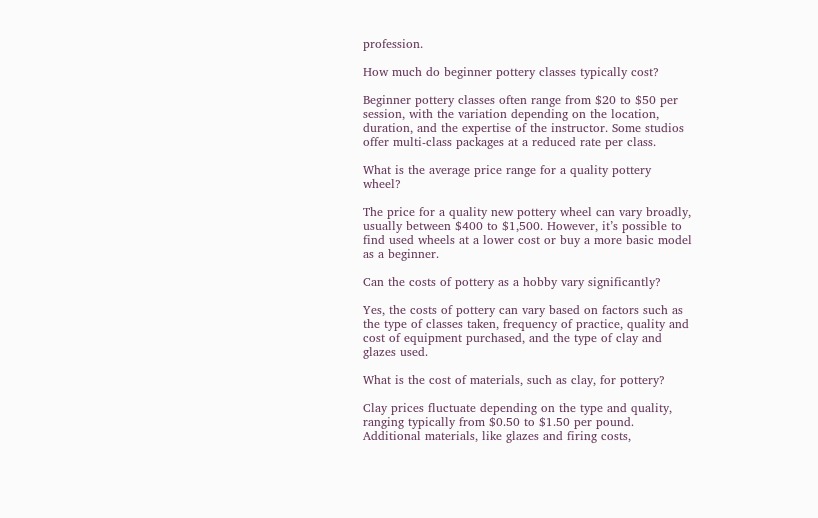profession.

How much do beginner pottery classes typically cost?

Beginner pottery classes often range from $20 to $50 per session, with the variation depending on the location, duration, and the expertise of the instructor. Some studios offer multi-class packages at a reduced rate per class.

What is the average price range for a quality pottery wheel?

The price for a quality new pottery wheel can vary broadly, usually between $400 to $1,500. However, it’s possible to find used wheels at a lower cost or buy a more basic model as a beginner.

Can the costs of pottery as a hobby vary significantly?

Yes, the costs of pottery can vary based on factors such as the type of classes taken, frequency of practice, quality and cost of equipment purchased, and the type of clay and glazes used.

What is the cost of materials, such as clay, for pottery?

Clay prices fluctuate depending on the type and quality, ranging typically from $0.50 to $1.50 per pound. Additional materials, like glazes and firing costs,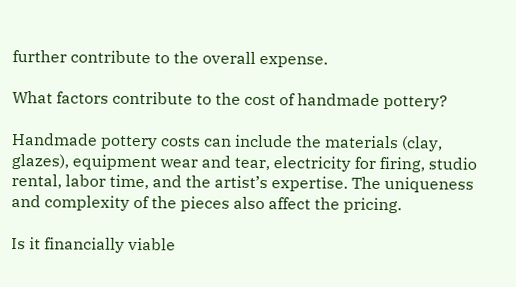further contribute to the overall expense.

What factors contribute to the cost of handmade pottery?

Handmade pottery costs can include the materials (clay, glazes), equipment wear and tear, electricity for firing, studio rental, labor time, and the artist’s expertise. The uniqueness and complexity of the pieces also affect the pricing.

Is it financially viable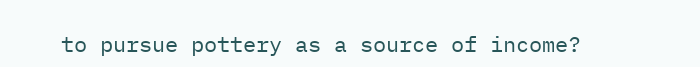to pursue pottery as a source of income?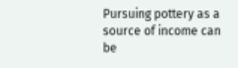Pursuing pottery as a source of income can be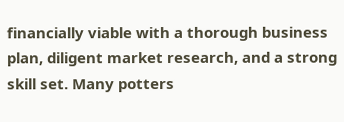financially viable with a thorough business plan, diligent market research, and a strong skill set. Many potters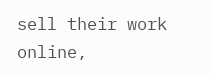sell their work online,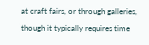at craft fairs, or through galleries, though it typically requires time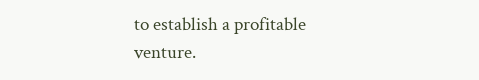to establish a profitable venture.